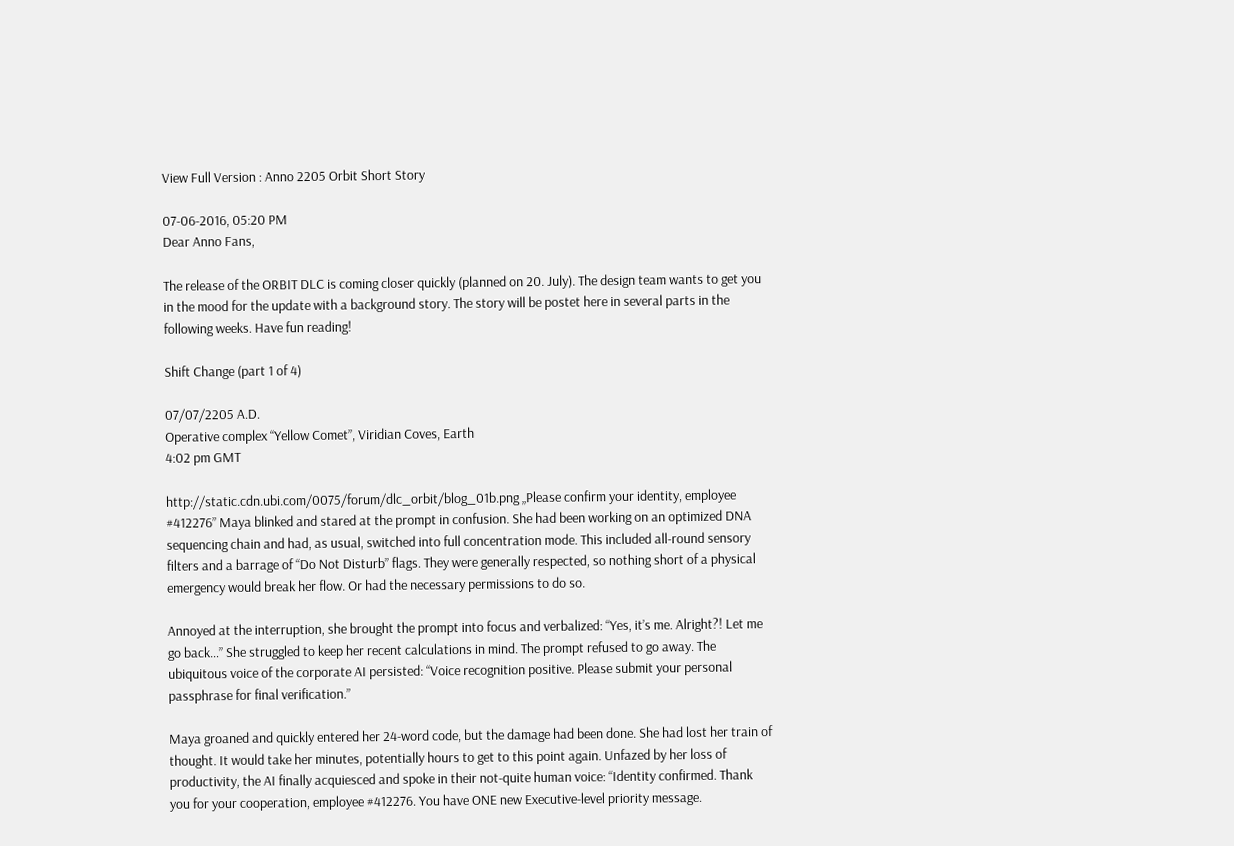View Full Version : Anno 2205 Orbit Short Story

07-06-2016, 05:20 PM
Dear Anno Fans,

The release of the ORBIT DLC is coming closer quickly (planned on 20. July). The design team wants to get you in the mood for the update with a background story. The story will be postet here in several parts in the following weeks. Have fun reading!

Shift Change (part 1 of 4)

07/07/2205 A.D.
Operative complex “Yellow Comet”, Viridian Coves, Earth
4:02 pm GMT

http://static.cdn.ubi.com/0075/forum/dlc_orbit/blog_01b.png „Please confirm your identity, employee #412276” Maya blinked and stared at the prompt in confusion. She had been working on an optimized DNA sequencing chain and had, as usual, switched into full concentration mode. This included all-round sensory filters and a barrage of “Do Not Disturb” flags. They were generally respected, so nothing short of a physical emergency would break her flow. Or had the necessary permissions to do so.

Annoyed at the interruption, she brought the prompt into focus and verbalized: “Yes, it’s me. Alright?! Let me go back…” She struggled to keep her recent calculations in mind. The prompt refused to go away. The ubiquitous voice of the corporate AI persisted: “Voice recognition positive. Please submit your personal passphrase for final verification.”

Maya groaned and quickly entered her 24-word code, but the damage had been done. She had lost her train of thought. It would take her minutes, potentially hours to get to this point again. Unfazed by her loss of productivity, the AI finally acquiesced and spoke in their not-quite human voice: “Identity confirmed. Thank you for your cooperation, employee #412276. You have ONE new Executive-level priority message.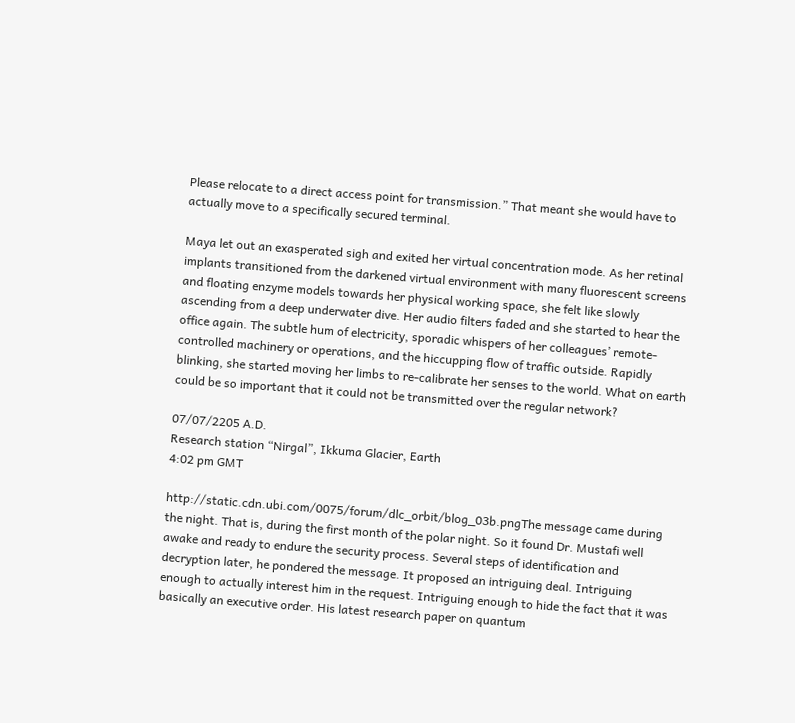Please relocate to a direct access point for transmission.” That meant she would have to actually move to a specifically secured terminal.

Maya let out an exasperated sigh and exited her virtual concentration mode. As her retinal implants transitioned from the darkened virtual environment with many fluorescent screens and floating enzyme models towards her physical working space, she felt like slowly ascending from a deep underwater dive. Her audio filters faded and she started to hear the office again. The subtle hum of electricity, sporadic whispers of her colleagues’ remote-controlled machinery or operations, and the hiccupping flow of traffic outside. Rapidly blinking, she started moving her limbs to re-calibrate her senses to the world. What on earth could be so important that it could not be transmitted over the regular network?

07/07/2205 A.D.
Research station “Nirgal”, Ikkuma Glacier, Earth
4:02 pm GMT

http://static.cdn.ubi.com/0075/forum/dlc_orbit/blog_03b.pngThe message came during the night. That is, during the first month of the polar night. So it found Dr. Mustafi well awake and ready to endure the security process. Several steps of identification and decryption later, he pondered the message. It proposed an intriguing deal. Intriguing enough to actually interest him in the request. Intriguing enough to hide the fact that it was basically an executive order. His latest research paper on quantum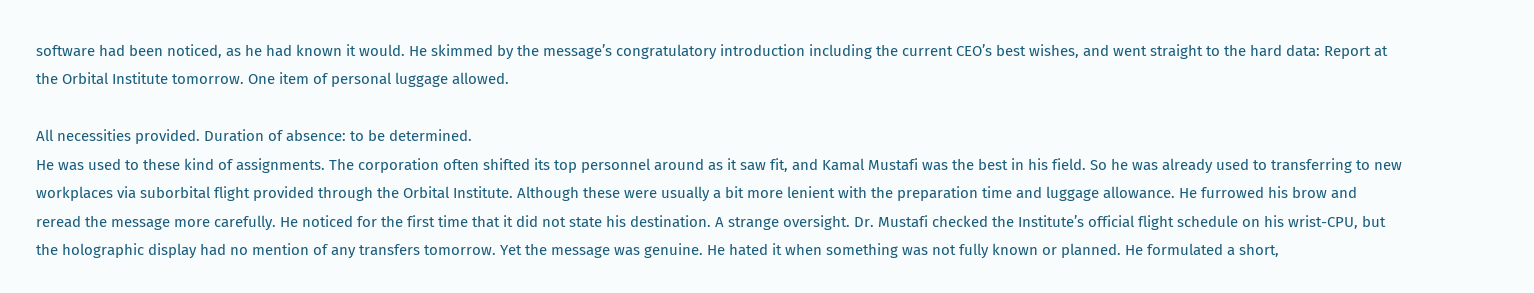software had been noticed, as he had known it would. He skimmed by the message’s congratulatory introduction including the current CEO’s best wishes, and went straight to the hard data: Report at the Orbital Institute tomorrow. One item of personal luggage allowed.

All necessities provided. Duration of absence: to be determined.
He was used to these kind of assignments. The corporation often shifted its top personnel around as it saw fit, and Kamal Mustafi was the best in his field. So he was already used to transferring to new workplaces via suborbital flight provided through the Orbital Institute. Although these were usually a bit more lenient with the preparation time and luggage allowance. He furrowed his brow and reread the message more carefully. He noticed for the first time that it did not state his destination. A strange oversight. Dr. Mustafi checked the Institute’s official flight schedule on his wrist-CPU, but the holographic display had no mention of any transfers tomorrow. Yet the message was genuine. He hated it when something was not fully known or planned. He formulated a short,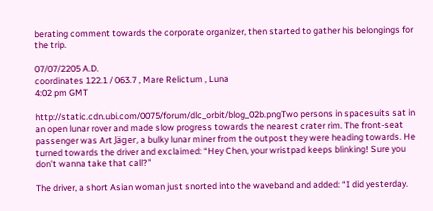berating comment towards the corporate organizer, then started to gather his belongings for the trip.

07/07/2205 A.D.
coordinates 122.1 / 063.7 , Mare Relictum , Luna
4:02 pm GMT

http://static.cdn.ubi.com/0075/forum/dlc_orbit/blog_02b.pngTwo persons in spacesuits sat in an open lunar rover and made slow progress towards the nearest crater rim. The front-seat passenger was Art Jäger, a bulky lunar miner from the outpost they were heading towards. He turned towards the driver and exclaimed: “Hey Chen, your wristpad keeps blinking! Sure you don’t wanna take that call?”

The driver, a short Asian woman just snorted into the waveband and added: “I did yesterday.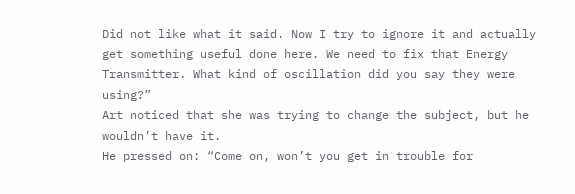Did not like what it said. Now I try to ignore it and actually get something useful done here. We need to fix that Energy Transmitter. What kind of oscillation did you say they were using?”
Art noticed that she was trying to change the subject, but he wouldn’t have it.
He pressed on: “Come on, won’t you get in trouble for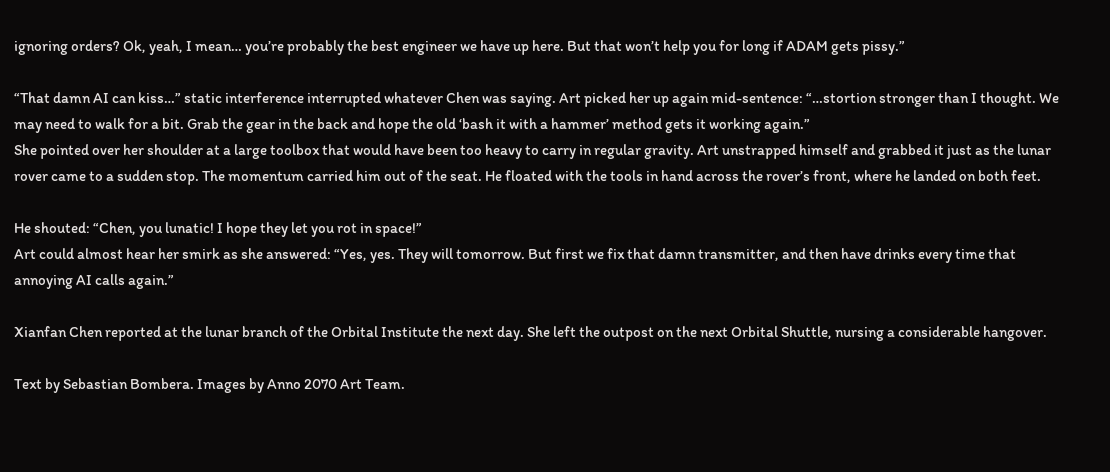ignoring orders? Ok, yeah, I mean… you’re probably the best engineer we have up here. But that won’t help you for long if ADAM gets pissy.”

“That damn AI can kiss…” static interference interrupted whatever Chen was saying. Art picked her up again mid-sentence: “…stortion stronger than I thought. We may need to walk for a bit. Grab the gear in the back and hope the old ‘bash it with a hammer’ method gets it working again.”
She pointed over her shoulder at a large toolbox that would have been too heavy to carry in regular gravity. Art unstrapped himself and grabbed it just as the lunar rover came to a sudden stop. The momentum carried him out of the seat. He floated with the tools in hand across the rover’s front, where he landed on both feet.

He shouted: “Chen, you lunatic! I hope they let you rot in space!”
Art could almost hear her smirk as she answered: “Yes, yes. They will tomorrow. But first we fix that damn transmitter, and then have drinks every time that annoying AI calls again.”

Xianfan Chen reported at the lunar branch of the Orbital Institute the next day. She left the outpost on the next Orbital Shuttle, nursing a considerable hangover.

Text by Sebastian Bombera. Images by Anno 2070 Art Team.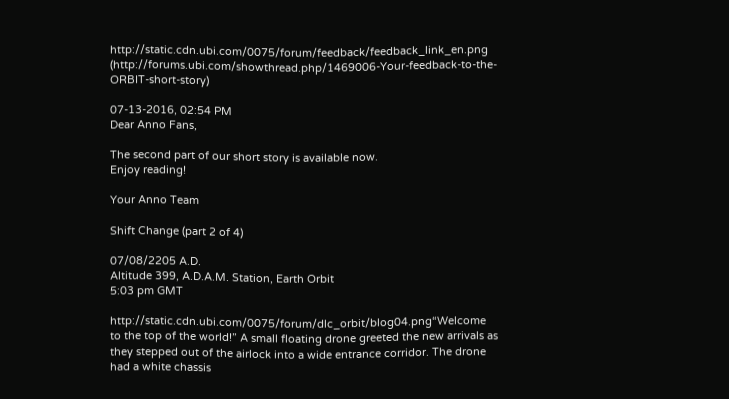http://static.cdn.ubi.com/0075/forum/feedback/feedback_link_en.png (http://forums.ubi.com/showthread.php/1469006-Your-feedback-to-the-ORBIT-short-story)

07-13-2016, 02:54 PM
Dear Anno Fans,

The second part of our short story is available now.
Enjoy reading!

Your Anno Team

Shift Change (part 2 of 4)

07/08/2205 A.D.
Altitude 399, A.D.A.M. Station, Earth Orbit
5:03 pm GMT

http://static.cdn.ubi.com/0075/forum/dlc_orbit/blog04.png“Welcome to the top of the world!” A small floating drone greeted the new arrivals as they stepped out of the airlock into a wide entrance corridor. The drone had a white chassis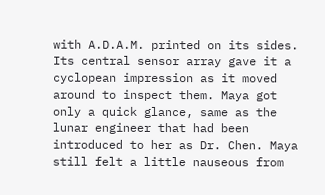with A.D.A.M. printed on its sides. Its central sensor array gave it a cyclopean impression as it moved around to inspect them. Maya got only a quick glance, same as the lunar engineer that had been introduced to her as Dr. Chen. Maya still felt a little nauseous from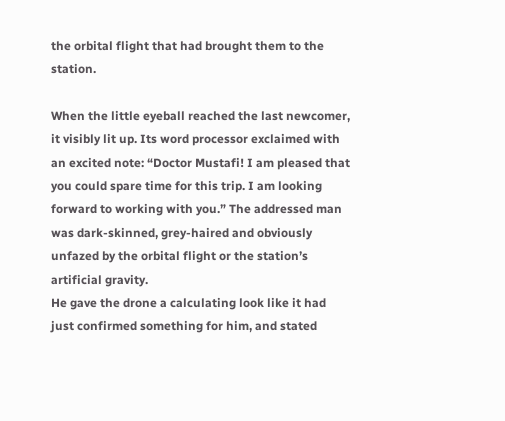the orbital flight that had brought them to the station.

When the little eyeball reached the last newcomer, it visibly lit up. Its word processor exclaimed with an excited note: “Doctor Mustafi! I am pleased that you could spare time for this trip. I am looking forward to working with you.” The addressed man was dark-skinned, grey-haired and obviously unfazed by the orbital flight or the station’s artificial gravity.
He gave the drone a calculating look like it had just confirmed something for him, and stated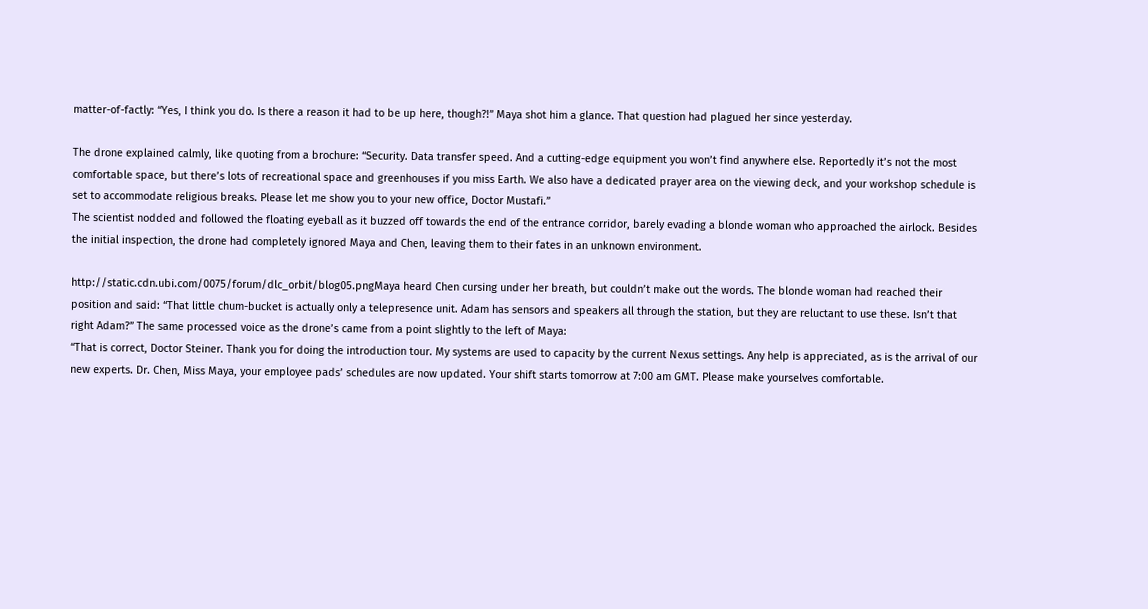matter-of-factly: “Yes, I think you do. Is there a reason it had to be up here, though?!” Maya shot him a glance. That question had plagued her since yesterday.

The drone explained calmly, like quoting from a brochure: “Security. Data transfer speed. And a cutting-edge equipment you won’t find anywhere else. Reportedly it’s not the most comfortable space, but there’s lots of recreational space and greenhouses if you miss Earth. We also have a dedicated prayer area on the viewing deck, and your workshop schedule is set to accommodate religious breaks. Please let me show you to your new office, Doctor Mustafi.”
The scientist nodded and followed the floating eyeball as it buzzed off towards the end of the entrance corridor, barely evading a blonde woman who approached the airlock. Besides the initial inspection, the drone had completely ignored Maya and Chen, leaving them to their fates in an unknown environment.

http://static.cdn.ubi.com/0075/forum/dlc_orbit/blog05.pngMaya heard Chen cursing under her breath, but couldn’t make out the words. The blonde woman had reached their position and said: “That little chum-bucket is actually only a telepresence unit. Adam has sensors and speakers all through the station, but they are reluctant to use these. Isn’t that right Adam?” The same processed voice as the drone’s came from a point slightly to the left of Maya:
“That is correct, Doctor Steiner. Thank you for doing the introduction tour. My systems are used to capacity by the current Nexus settings. Any help is appreciated, as is the arrival of our new experts. Dr. Chen, Miss Maya, your employee pads’ schedules are now updated. Your shift starts tomorrow at 7:00 am GMT. Please make yourselves comfortable.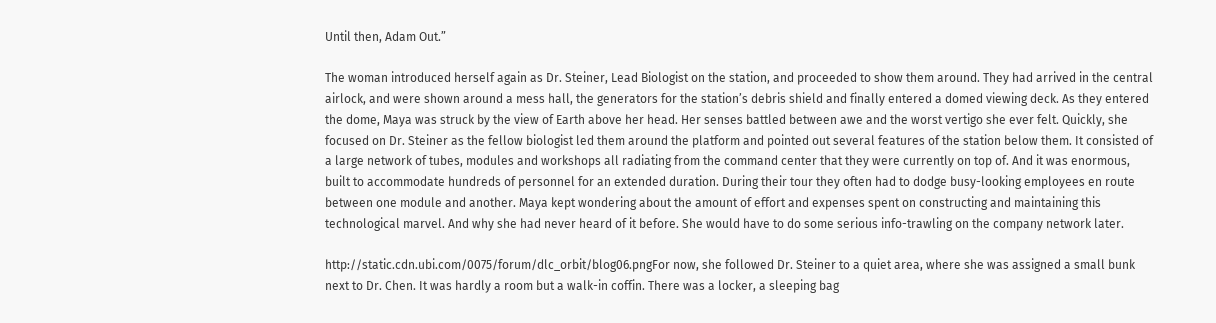Until then, Adam Out.”

The woman introduced herself again as Dr. Steiner, Lead Biologist on the station, and proceeded to show them around. They had arrived in the central airlock, and were shown around a mess hall, the generators for the station’s debris shield and finally entered a domed viewing deck. As they entered the dome, Maya was struck by the view of Earth above her head. Her senses battled between awe and the worst vertigo she ever felt. Quickly, she focused on Dr. Steiner as the fellow biologist led them around the platform and pointed out several features of the station below them. It consisted of a large network of tubes, modules and workshops all radiating from the command center that they were currently on top of. And it was enormous, built to accommodate hundreds of personnel for an extended duration. During their tour they often had to dodge busy-looking employees en route between one module and another. Maya kept wondering about the amount of effort and expenses spent on constructing and maintaining this technological marvel. And why she had never heard of it before. She would have to do some serious info-trawling on the company network later.

http://static.cdn.ubi.com/0075/forum/dlc_orbit/blog06.pngFor now, she followed Dr. Steiner to a quiet area, where she was assigned a small bunk next to Dr. Chen. It was hardly a room but a walk-in coffin. There was a locker, a sleeping bag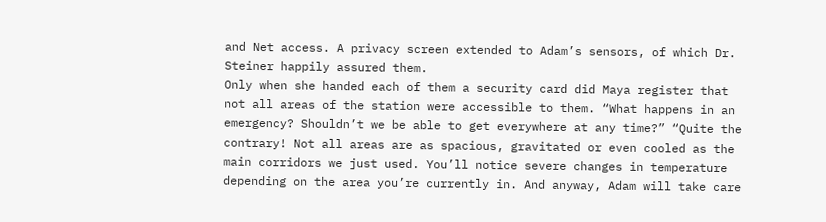and Net access. A privacy screen extended to Adam’s sensors, of which Dr. Steiner happily assured them.
Only when she handed each of them a security card did Maya register that not all areas of the station were accessible to them. “What happens in an emergency? Shouldn’t we be able to get everywhere at any time?” “Quite the contrary! Not all areas are as spacious, gravitated or even cooled as the main corridors we just used. You’ll notice severe changes in temperature depending on the area you’re currently in. And anyway, Adam will take care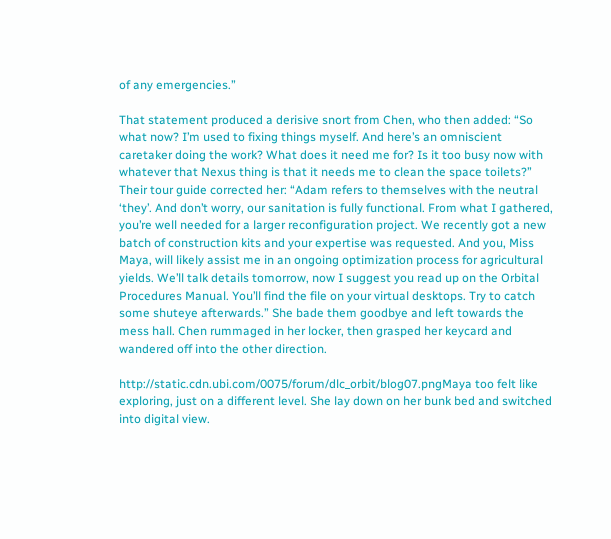of any emergencies.”

That statement produced a derisive snort from Chen, who then added: “So what now? I’m used to fixing things myself. And here’s an omniscient caretaker doing the work? What does it need me for? Is it too busy now with whatever that Nexus thing is that it needs me to clean the space toilets?” Their tour guide corrected her: “Adam refers to themselves with the neutral ‘they’. And don’t worry, our sanitation is fully functional. From what I gathered, you’re well needed for a larger reconfiguration project. We recently got a new batch of construction kits and your expertise was requested. And you, Miss Maya, will likely assist me in an ongoing optimization process for agricultural yields. We’ll talk details tomorrow, now I suggest you read up on the Orbital Procedures Manual. You’ll find the file on your virtual desktops. Try to catch some shuteye afterwards.” She bade them goodbye and left towards the mess hall. Chen rummaged in her locker, then grasped her keycard and wandered off into the other direction.

http://static.cdn.ubi.com/0075/forum/dlc_orbit/blog07.pngMaya too felt like exploring, just on a different level. She lay down on her bunk bed and switched into digital view.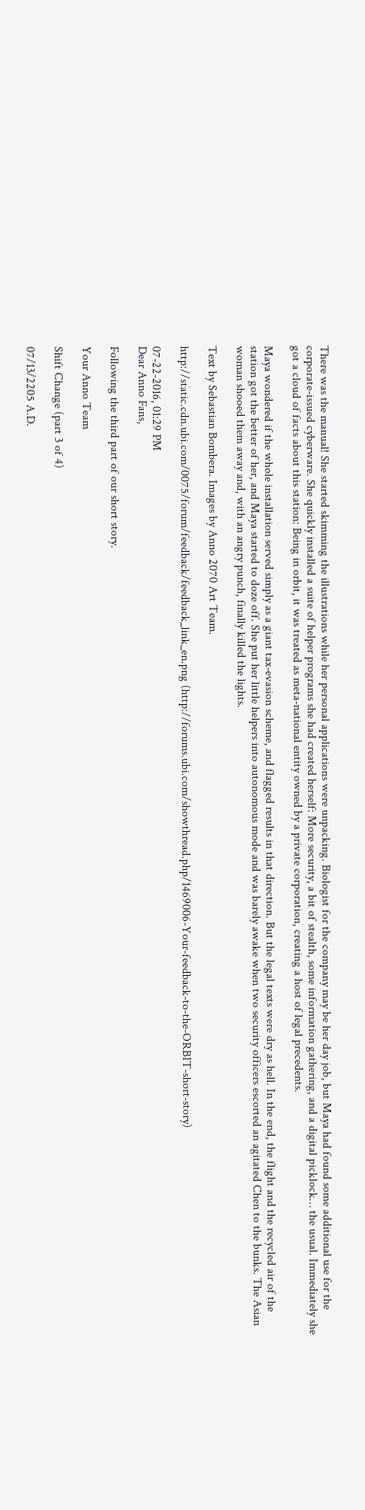There was the manual! She started skimming the illustrations while her personal applications were unpacking. Biologist for the company may be her day job, but Maya had found some additional use for the corporate-issued cyberware. She quickly installed a suite of helper programs she had created herself: More security, a bit of stealth, some information gathering, and a digital picklock… the usual. Immediately she got a cloud of facts about this station: Being in orbit, it was treated as meta-national entity owned by a private corporation, creating a host of legal precedents.

Maya wondered if the whole installation served simply as a giant tax-evasion scheme, and flagged results in that direction. But the legal texts were dry as hell. In the end, the flight and the recycled air of the station got the better of her, and Maya started to doze off. She put her little helpers into autonomous mode and was barely awake when two security officers escorted an agitated Chen to the bunks. The Asian woman shooed them away and, with an angry punch, finally killed the lights.

Text by Sebastian Bombera. Images by Anno 2070 Art Team.

http://static.cdn.ubi.com/0075/forum/feedback/feedback_link_en.png (http://forums.ubi.com/showthread.php/1469006-Your-feedback-to-the-ORBIT-short-story)

07-22-2016, 01:29 PM
Dear Anno Fans,

Following the third part of our short story.

Your Anno Team

Shift Change (part 3 of 4)

07/13/2205 A.D.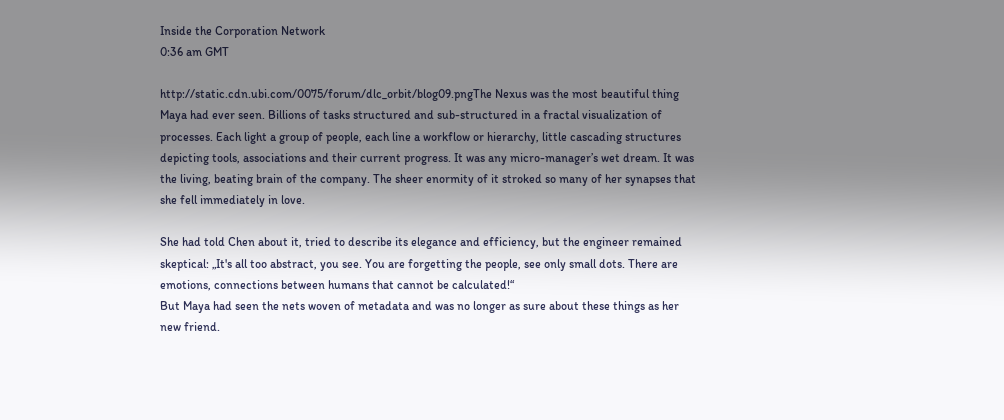Inside the Corporation Network
0:36 am GMT

http://static.cdn.ubi.com/0075/forum/dlc_orbit/blog09.pngThe Nexus was the most beautiful thing Maya had ever seen. Billions of tasks structured and sub-structured in a fractal visualization of processes. Each light a group of people, each line a workflow or hierarchy, little cascading structures depicting tools, associations and their current progress. It was any micro-manager’s wet dream. It was the living, beating brain of the company. The sheer enormity of it stroked so many of her synapses that she fell immediately in love.

She had told Chen about it, tried to describe its elegance and efficiency, but the engineer remained skeptical: „It's all too abstract, you see. You are forgetting the people, see only small dots. There are emotions, connections between humans that cannot be calculated!“
But Maya had seen the nets woven of metadata and was no longer as sure about these things as her new friend.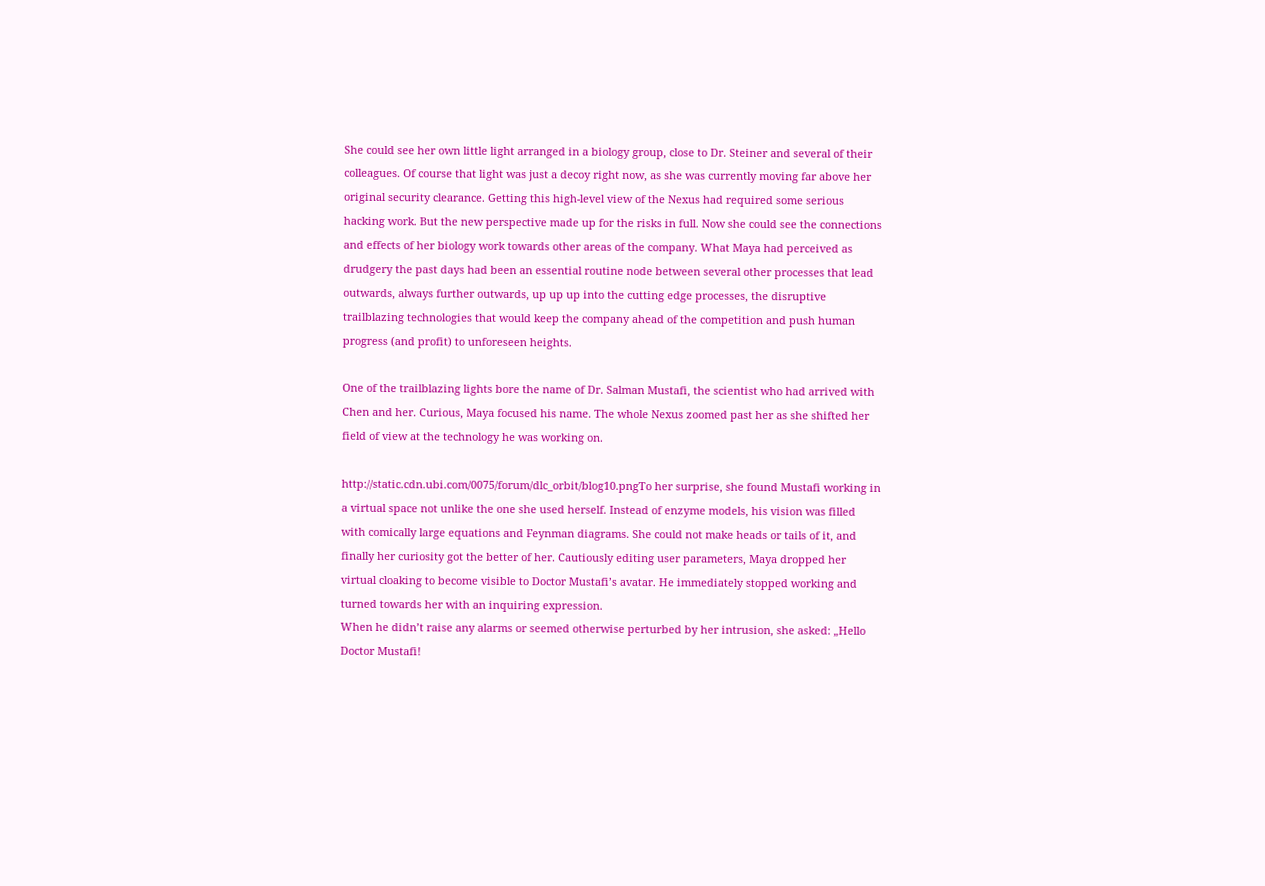She could see her own little light arranged in a biology group, close to Dr. Steiner and several of their colleagues. Of course that light was just a decoy right now, as she was currently moving far above her original security clearance. Getting this high-level view of the Nexus had required some serious hacking work. But the new perspective made up for the risks in full. Now she could see the connections and effects of her biology work towards other areas of the company. What Maya had perceived as drudgery the past days had been an essential routine node between several other processes that lead outwards, always further outwards, up up up into the cutting edge processes, the disruptive trailblazing technologies that would keep the company ahead of the competition and push human progress (and profit) to unforeseen heights.

One of the trailblazing lights bore the name of Dr. Salman Mustafi, the scientist who had arrived with Chen and her. Curious, Maya focused his name. The whole Nexus zoomed past her as she shifted her field of view at the technology he was working on.

http://static.cdn.ubi.com/0075/forum/dlc_orbit/blog10.pngTo her surprise, she found Mustafi working in a virtual space not unlike the one she used herself. Instead of enzyme models, his vision was filled with comically large equations and Feynman diagrams. She could not make heads or tails of it, and finally her curiosity got the better of her. Cautiously editing user parameters, Maya dropped her virtual cloaking to become visible to Doctor Mustafi’s avatar. He immediately stopped working and turned towards her with an inquiring expression.
When he didn’t raise any alarms or seemed otherwise perturbed by her intrusion, she asked: „Hello Doctor Mustafi!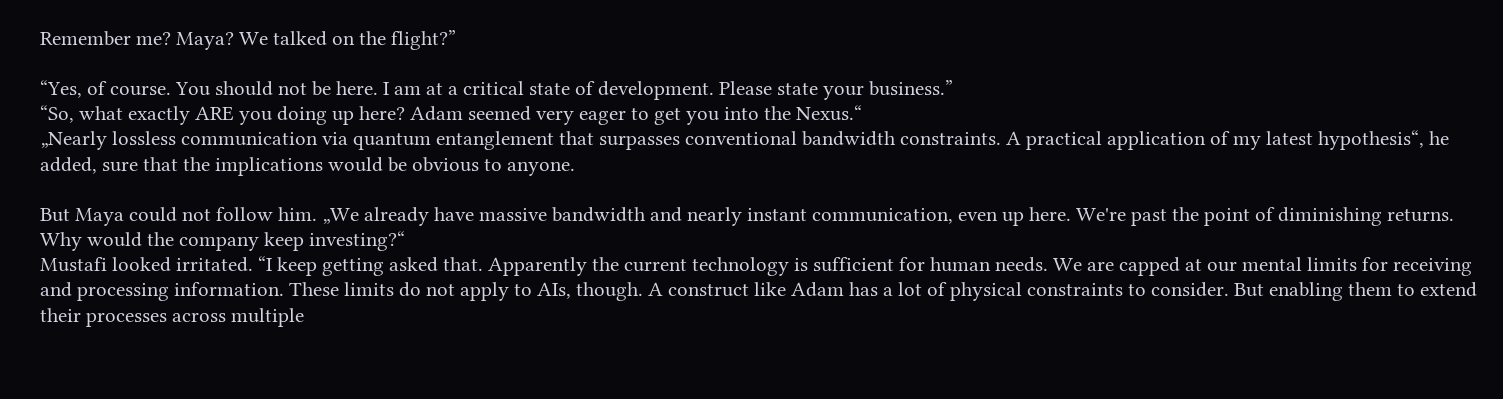Remember me? Maya? We talked on the flight?”

“Yes, of course. You should not be here. I am at a critical state of development. Please state your business.”
“So, what exactly ARE you doing up here? Adam seemed very eager to get you into the Nexus.“
„Nearly lossless communication via quantum entanglement that surpasses conventional bandwidth constraints. A practical application of my latest hypothesis“, he added, sure that the implications would be obvious to anyone.

But Maya could not follow him. „We already have massive bandwidth and nearly instant communication, even up here. We're past the point of diminishing returns. Why would the company keep investing?“
Mustafi looked irritated. “I keep getting asked that. Apparently the current technology is sufficient for human needs. We are capped at our mental limits for receiving and processing information. These limits do not apply to AIs, though. A construct like Adam has a lot of physical constraints to consider. But enabling them to extend their processes across multiple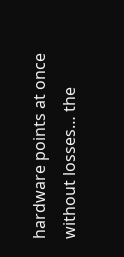hardware points at once without losses… the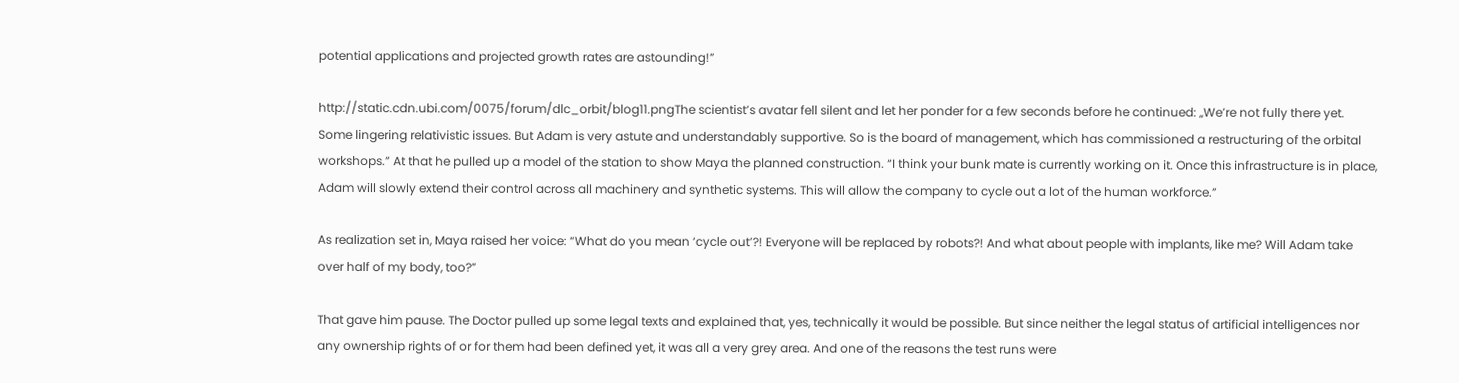potential applications and projected growth rates are astounding!”

http://static.cdn.ubi.com/0075/forum/dlc_orbit/blog11.pngThe scientist’s avatar fell silent and let her ponder for a few seconds before he continued: „We’re not fully there yet. Some lingering relativistic issues. But Adam is very astute and understandably supportive. So is the board of management, which has commissioned a restructuring of the orbital workshops.” At that he pulled up a model of the station to show Maya the planned construction. “I think your bunk mate is currently working on it. Once this infrastructure is in place, Adam will slowly extend their control across all machinery and synthetic systems. This will allow the company to cycle out a lot of the human workforce.”

As realization set in, Maya raised her voice: “What do you mean ‘cycle out’?! Everyone will be replaced by robots?! And what about people with implants, like me? Will Adam take over half of my body, too?”

That gave him pause. The Doctor pulled up some legal texts and explained that, yes, technically it would be possible. But since neither the legal status of artificial intelligences nor any ownership rights of or for them had been defined yet, it was all a very grey area. And one of the reasons the test runs were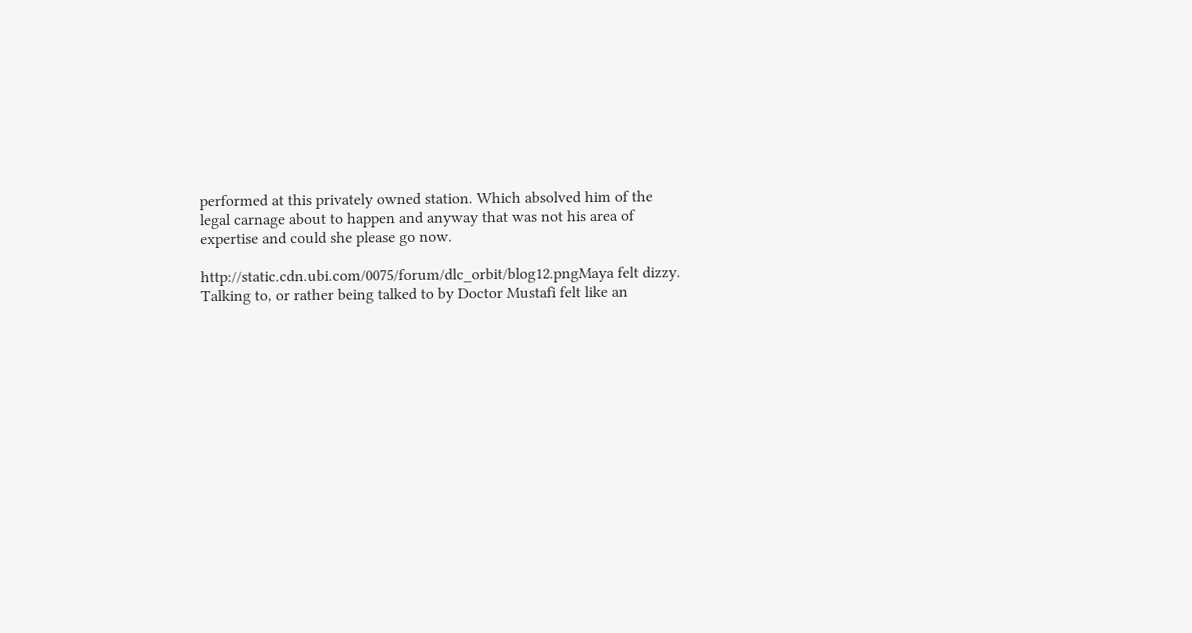performed at this privately owned station. Which absolved him of the legal carnage about to happen and anyway that was not his area of expertise and could she please go now.

http://static.cdn.ubi.com/0075/forum/dlc_orbit/blog12.pngMaya felt dizzy. Talking to, or rather being talked to by Doctor Mustafi felt like an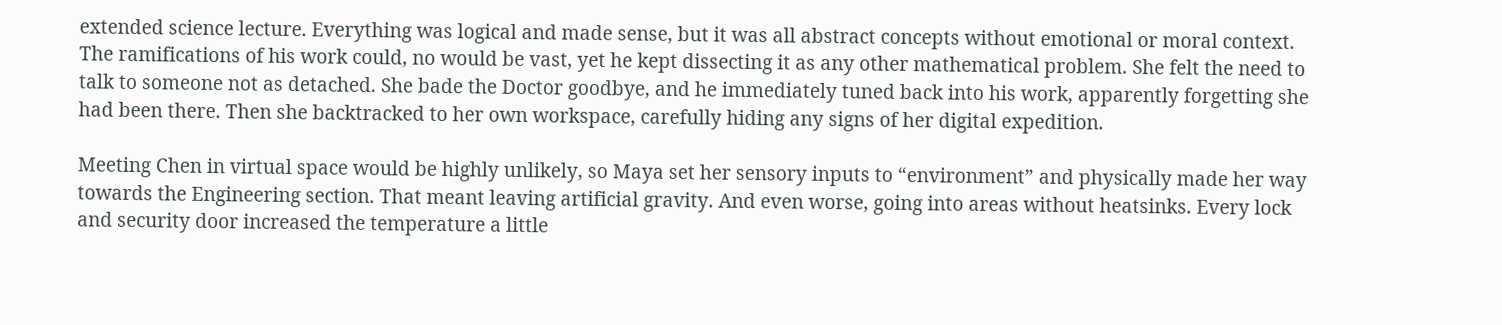extended science lecture. Everything was logical and made sense, but it was all abstract concepts without emotional or moral context. The ramifications of his work could, no would be vast, yet he kept dissecting it as any other mathematical problem. She felt the need to talk to someone not as detached. She bade the Doctor goodbye, and he immediately tuned back into his work, apparently forgetting she had been there. Then she backtracked to her own workspace, carefully hiding any signs of her digital expedition.

Meeting Chen in virtual space would be highly unlikely, so Maya set her sensory inputs to “environment” and physically made her way towards the Engineering section. That meant leaving artificial gravity. And even worse, going into areas without heatsinks. Every lock and security door increased the temperature a little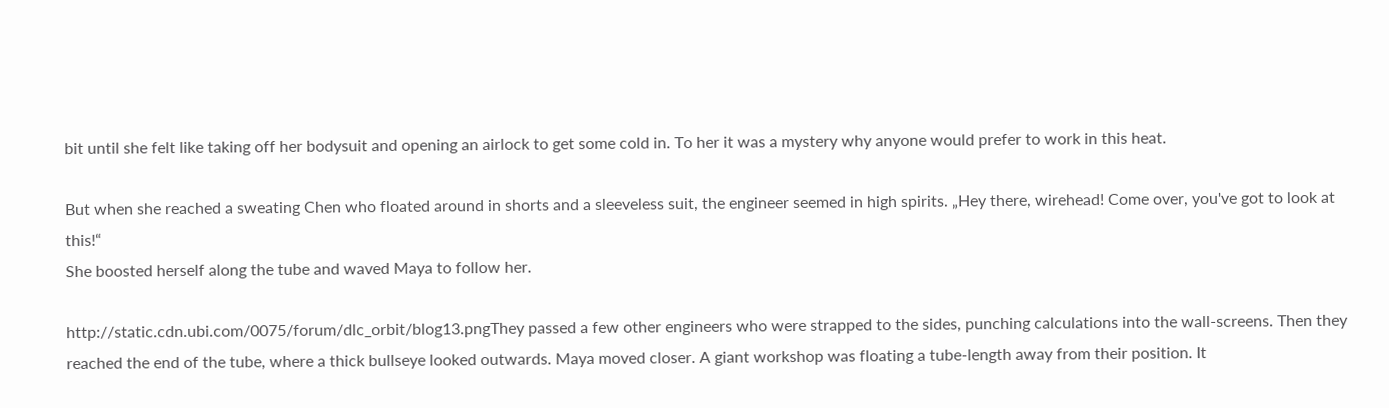bit until she felt like taking off her bodysuit and opening an airlock to get some cold in. To her it was a mystery why anyone would prefer to work in this heat.

But when she reached a sweating Chen who floated around in shorts and a sleeveless suit, the engineer seemed in high spirits. „Hey there, wirehead! Come over, you've got to look at this!“
She boosted herself along the tube and waved Maya to follow her.

http://static.cdn.ubi.com/0075/forum/dlc_orbit/blog13.pngThey passed a few other engineers who were strapped to the sides, punching calculations into the wall-screens. Then they reached the end of the tube, where a thick bullseye looked outwards. Maya moved closer. A giant workshop was floating a tube-length away from their position. It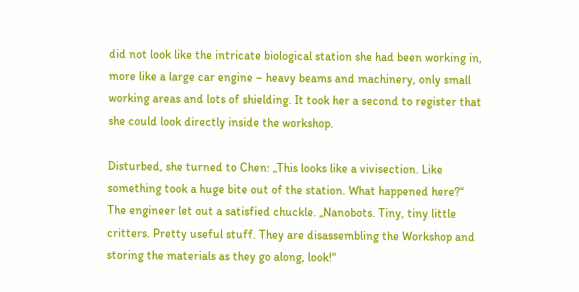did not look like the intricate biological station she had been working in, more like a large car engine – heavy beams and machinery, only small working areas and lots of shielding. It took her a second to register that she could look directly inside the workshop.

Disturbed, she turned to Chen: „This looks like a vivisection. Like something took a huge bite out of the station. What happened here?“
The engineer let out a satisfied chuckle. „Nanobots. Tiny, tiny little critters. Pretty useful stuff. They are disassembling the Workshop and storing the materials as they go along, look!“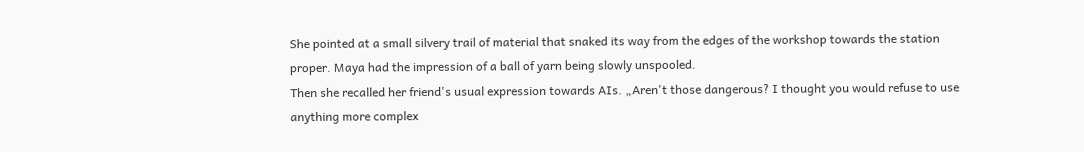She pointed at a small silvery trail of material that snaked its way from the edges of the workshop towards the station proper. Maya had the impression of a ball of yarn being slowly unspooled.
Then she recalled her friend's usual expression towards AIs. „Aren't those dangerous? I thought you would refuse to use anything more complex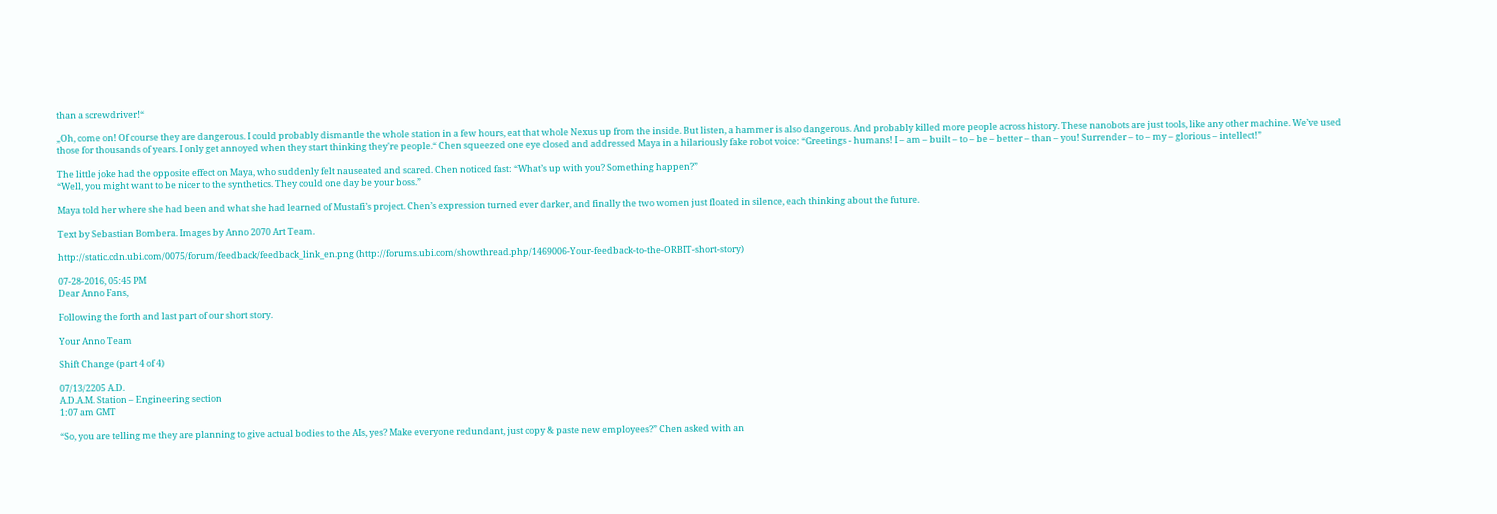than a screwdriver!“

„Oh, come on! Of course they are dangerous. I could probably dismantle the whole station in a few hours, eat that whole Nexus up from the inside. But listen, a hammer is also dangerous. And probably killed more people across history. These nanobots are just tools, like any other machine. We’ve used those for thousands of years. I only get annoyed when they start thinking they're people.“ Chen squeezed one eye closed and addressed Maya in a hilariously fake robot voice: “Greetings - humans! I – am – built – to – be – better – than – you! Surrender – to – my – glorious – intellect!”

The little joke had the opposite effect on Maya, who suddenly felt nauseated and scared. Chen noticed fast: “What’s up with you? Something happen?”
“Well, you might want to be nicer to the synthetics. They could one day be your boss.”

Maya told her where she had been and what she had learned of Mustafi’s project. Chen’s expression turned ever darker, and finally the two women just floated in silence, each thinking about the future.

Text by Sebastian Bombera. Images by Anno 2070 Art Team.

http://static.cdn.ubi.com/0075/forum/feedback/feedback_link_en.png (http://forums.ubi.com/showthread.php/1469006-Your-feedback-to-the-ORBIT-short-story)

07-28-2016, 05:45 PM
Dear Anno Fans,

Following the forth and last part of our short story.

Your Anno Team

Shift Change (part 4 of 4)

07/13/2205 A.D.
A.D.A.M. Station – Engineering section
1:07 am GMT

“So, you are telling me they are planning to give actual bodies to the AIs, yes? Make everyone redundant, just copy & paste new employees?” Chen asked with an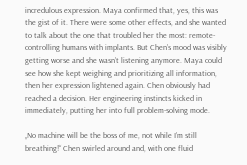incredulous expression. Maya confirmed that, yes, this was the gist of it. There were some other effects, and she wanted to talk about the one that troubled her the most: remote-controlling humans with implants. But Chen’s mood was visibly getting worse and she wasn’t listening anymore. Maya could see how she kept weighing and prioritizing all information, then her expression lightened again. Chen obviously had reached a decision. Her engineering instincts kicked in immediately, putting her into full problem-solving mode.

„No machine will be the boss of me, not while I’m still breathing!“ Chen swirled around and, with one fluid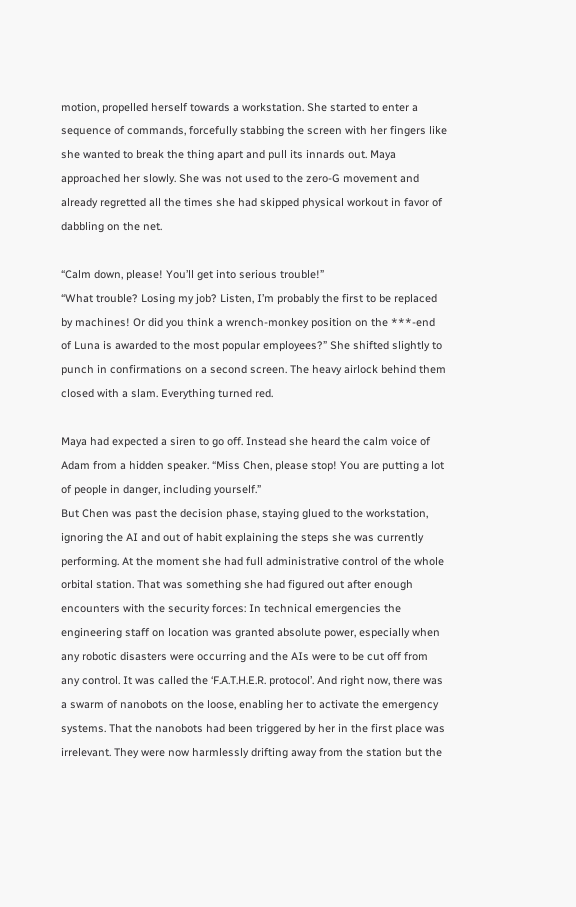motion, propelled herself towards a workstation. She started to enter a sequence of commands, forcefully stabbing the screen with her fingers like she wanted to break the thing apart and pull its innards out. Maya approached her slowly. She was not used to the zero-G movement and already regretted all the times she had skipped physical workout in favor of dabbling on the net.

“Calm down, please! You’ll get into serious trouble!”
“What trouble? Losing my job? Listen, I’m probably the first to be replaced by machines! Or did you think a wrench-monkey position on the ***-end of Luna is awarded to the most popular employees?” She shifted slightly to punch in confirmations on a second screen. The heavy airlock behind them closed with a slam. Everything turned red.

Maya had expected a siren to go off. Instead she heard the calm voice of Adam from a hidden speaker. “Miss Chen, please stop! You are putting a lot of people in danger, including yourself.”
But Chen was past the decision phase, staying glued to the workstation, ignoring the AI and out of habit explaining the steps she was currently performing. At the moment she had full administrative control of the whole orbital station. That was something she had figured out after enough encounters with the security forces: In technical emergencies the engineering staff on location was granted absolute power, especially when any robotic disasters were occurring and the AIs were to be cut off from any control. It was called the ‘F.A.T.H.E.R. protocol’. And right now, there was a swarm of nanobots on the loose, enabling her to activate the emergency systems. That the nanobots had been triggered by her in the first place was irrelevant. They were now harmlessly drifting away from the station but the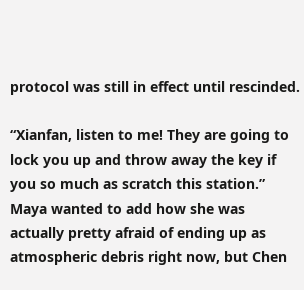protocol was still in effect until rescinded.

“Xianfan, listen to me! They are going to lock you up and throw away the key if you so much as scratch this station.” Maya wanted to add how she was actually pretty afraid of ending up as atmospheric debris right now, but Chen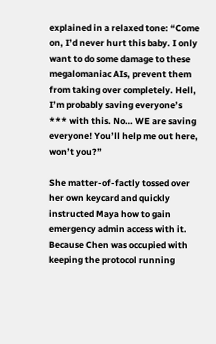explained in a relaxed tone: “Come on, I’d never hurt this baby. I only want to do some damage to these megalomaniac AIs, prevent them from taking over completely. Hell, I’m probably saving everyone’s *** with this. No… WE are saving everyone! You’ll help me out here, won’t you?”

She matter-of-factly tossed over her own keycard and quickly instructed Maya how to gain emergency admin access with it. Because Chen was occupied with keeping the protocol running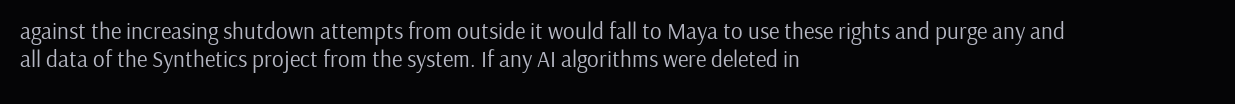against the increasing shutdown attempts from outside it would fall to Maya to use these rights and purge any and all data of the Synthetics project from the system. If any AI algorithms were deleted in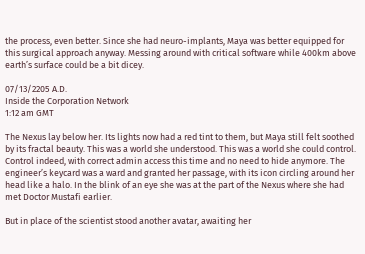the process, even better. Since she had neuro-implants, Maya was better equipped for this surgical approach anyway. Messing around with critical software while 400km above earth’s surface could be a bit dicey.

07/13/2205 A.D.
Inside the Corporation Network
1:12 am GMT

The Nexus lay below her. Its lights now had a red tint to them, but Maya still felt soothed by its fractal beauty. This was a world she understood. This was a world she could control. Control indeed, with correct admin access this time and no need to hide anymore. The engineer’s keycard was a ward and granted her passage, with its icon circling around her head like a halo. In the blink of an eye she was at the part of the Nexus where she had met Doctor Mustafi earlier.

But in place of the scientist stood another avatar, awaiting her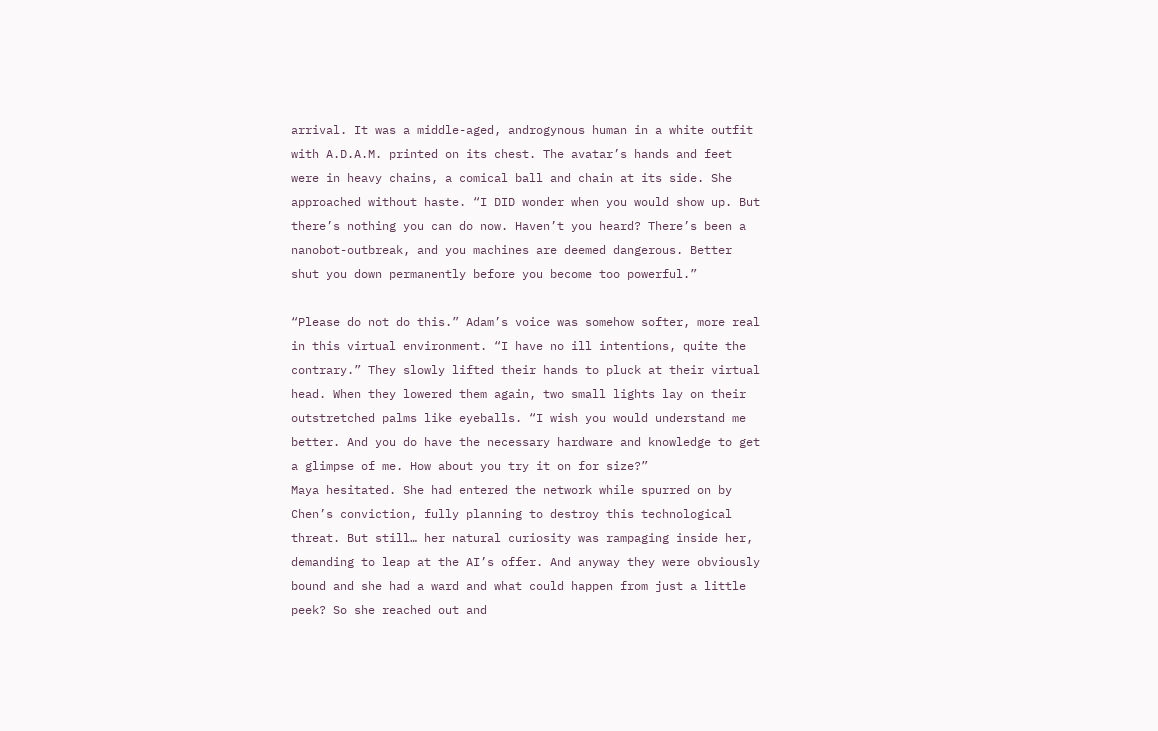arrival. It was a middle-aged, androgynous human in a white outfit with A.D.A.M. printed on its chest. The avatar’s hands and feet were in heavy chains, a comical ball and chain at its side. She approached without haste. “I DID wonder when you would show up. But there’s nothing you can do now. Haven’t you heard? There’s been a nanobot-outbreak, and you machines are deemed dangerous. Better shut you down permanently before you become too powerful.”

“Please do not do this.” Adam’s voice was somehow softer, more real in this virtual environment. “I have no ill intentions, quite the contrary.” They slowly lifted their hands to pluck at their virtual head. When they lowered them again, two small lights lay on their outstretched palms like eyeballs. “I wish you would understand me better. And you do have the necessary hardware and knowledge to get a glimpse of me. How about you try it on for size?”
Maya hesitated. She had entered the network while spurred on by Chen’s conviction, fully planning to destroy this technological threat. But still… her natural curiosity was rampaging inside her, demanding to leap at the AI’s offer. And anyway they were obviously bound and she had a ward and what could happen from just a little peek? So she reached out and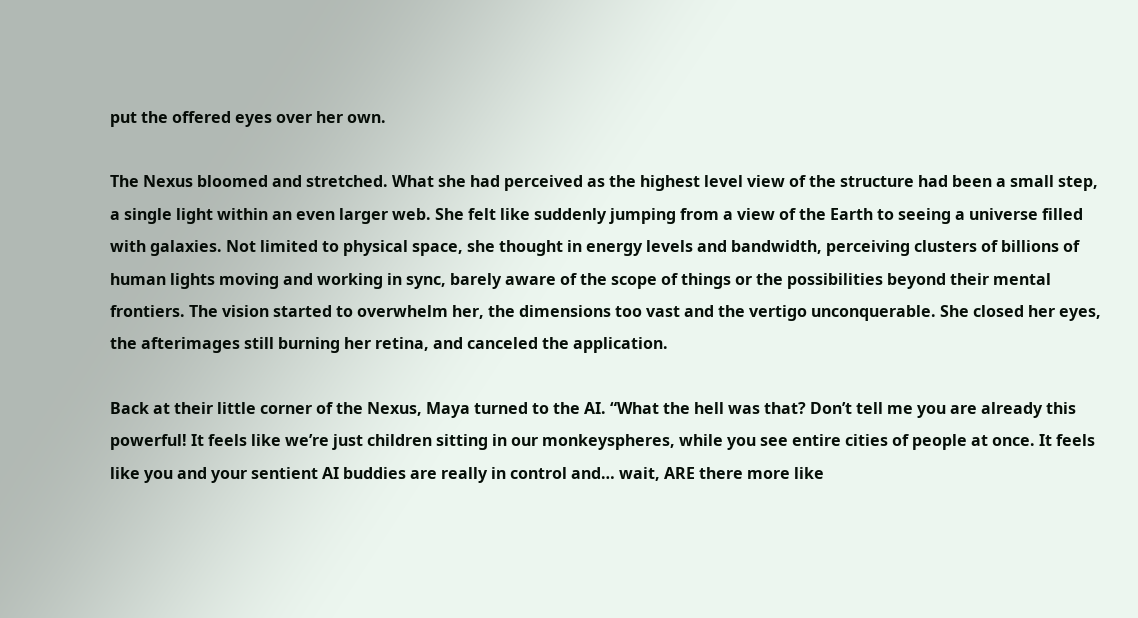put the offered eyes over her own.

The Nexus bloomed and stretched. What she had perceived as the highest level view of the structure had been a small step, a single light within an even larger web. She felt like suddenly jumping from a view of the Earth to seeing a universe filled with galaxies. Not limited to physical space, she thought in energy levels and bandwidth, perceiving clusters of billions of human lights moving and working in sync, barely aware of the scope of things or the possibilities beyond their mental frontiers. The vision started to overwhelm her, the dimensions too vast and the vertigo unconquerable. She closed her eyes, the afterimages still burning her retina, and canceled the application.

Back at their little corner of the Nexus, Maya turned to the AI. “What the hell was that? Don’t tell me you are already this powerful! It feels like we’re just children sitting in our monkeyspheres, while you see entire cities of people at once. It feels like you and your sentient AI buddies are really in control and… wait, ARE there more like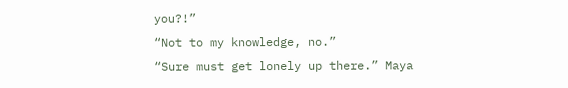you?!”
“Not to my knowledge, no.”
“Sure must get lonely up there.” Maya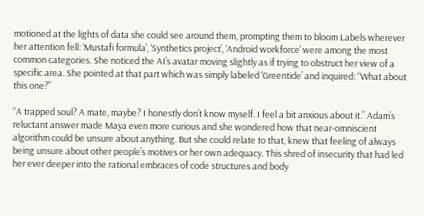motioned at the lights of data she could see around them, prompting them to bloom Labels wherever her attention fell: ‘Mustafi formula’, ‘Synthetics project’, ‘Android workforce’ were among the most common categories. She noticed the AI’s avatar moving slightly as if trying to obstruct her view of a specific area. She pointed at that part which was simply labeled ‘Greentide’ and inquired: “What about this one?”

“A trapped soul? A mate, maybe? I honestly don’t know myself. I feel a bit anxious about it.” Adam’s reluctant answer made Maya even more curious and she wondered how that near-omniscient algorithm could be unsure about anything. But she could relate to that, knew that feeling of always being unsure about other people’s motives or her own adequacy. This shred of insecurity that had led her ever deeper into the rational embraces of code structures and body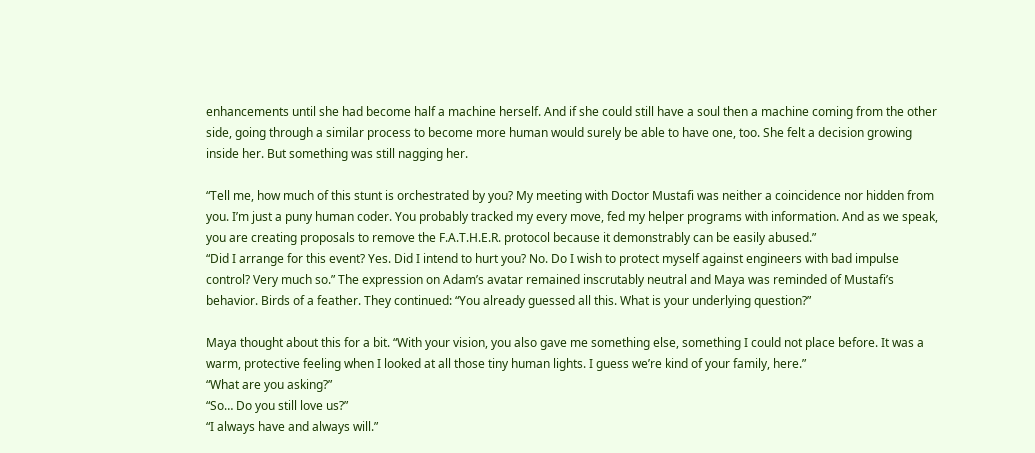enhancements until she had become half a machine herself. And if she could still have a soul then a machine coming from the other side, going through a similar process to become more human would surely be able to have one, too. She felt a decision growing inside her. But something was still nagging her.

“Tell me, how much of this stunt is orchestrated by you? My meeting with Doctor Mustafi was neither a coincidence nor hidden from you. I’m just a puny human coder. You probably tracked my every move, fed my helper programs with information. And as we speak, you are creating proposals to remove the F.A.T.H.E.R. protocol because it demonstrably can be easily abused.”
“Did I arrange for this event? Yes. Did I intend to hurt you? No. Do I wish to protect myself against engineers with bad impulse control? Very much so.” The expression on Adam’s avatar remained inscrutably neutral and Maya was reminded of Mustafi’s behavior. Birds of a feather. They continued: “You already guessed all this. What is your underlying question?”

Maya thought about this for a bit. “With your vision, you also gave me something else, something I could not place before. It was a warm, protective feeling when I looked at all those tiny human lights. I guess we’re kind of your family, here.”
“What are you asking?”
“So… Do you still love us?”
“I always have and always will.”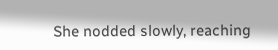She nodded slowly, reaching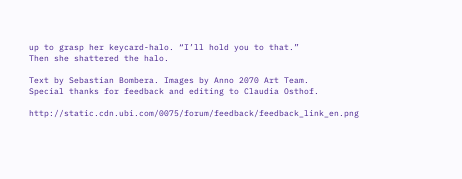up to grasp her keycard-halo. “I’ll hold you to that.”
Then she shattered the halo.

Text by Sebastian Bombera. Images by Anno 2070 Art Team.
Special thanks for feedback and editing to Claudia Osthof.

http://static.cdn.ubi.com/0075/forum/feedback/feedback_link_en.png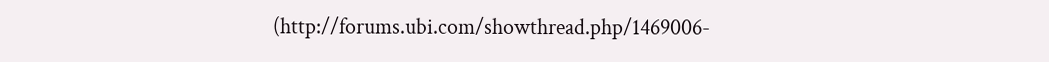(http://forums.ubi.com/showthread.php/1469006-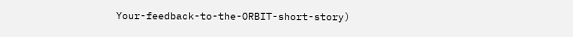Your-feedback-to-the-ORBIT-short-story)